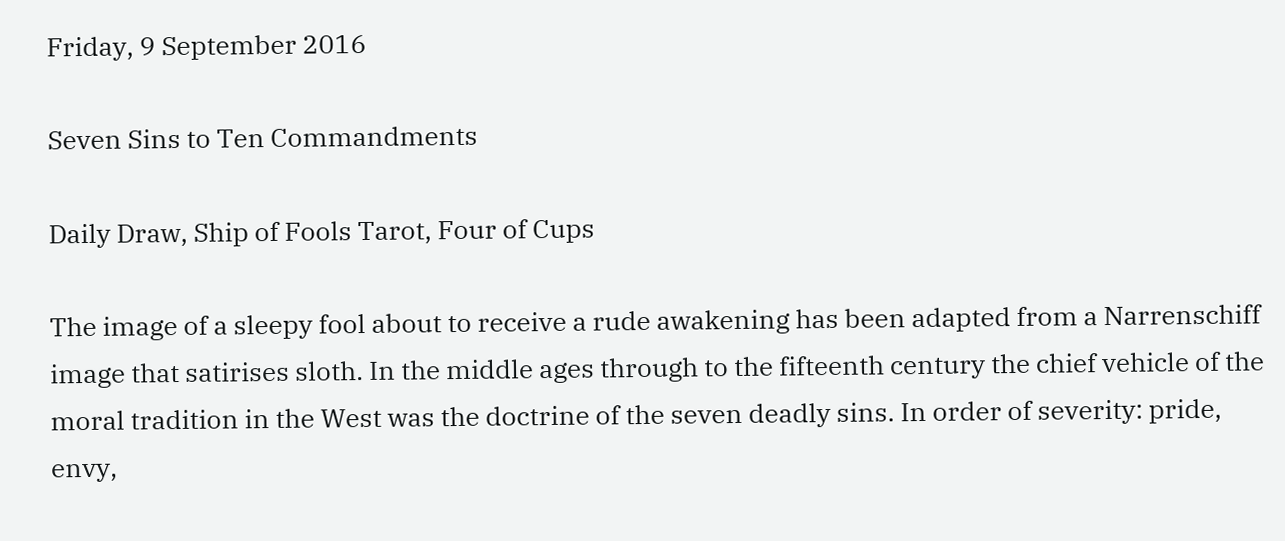Friday, 9 September 2016

Seven Sins to Ten Commandments

Daily Draw, Ship of Fools Tarot, Four of Cups

The image of a sleepy fool about to receive a rude awakening has been adapted from a Narrenschiff image that satirises sloth. In the middle ages through to the fifteenth century the chief vehicle of the moral tradition in the West was the doctrine of the seven deadly sins. In order of severity: pride, envy,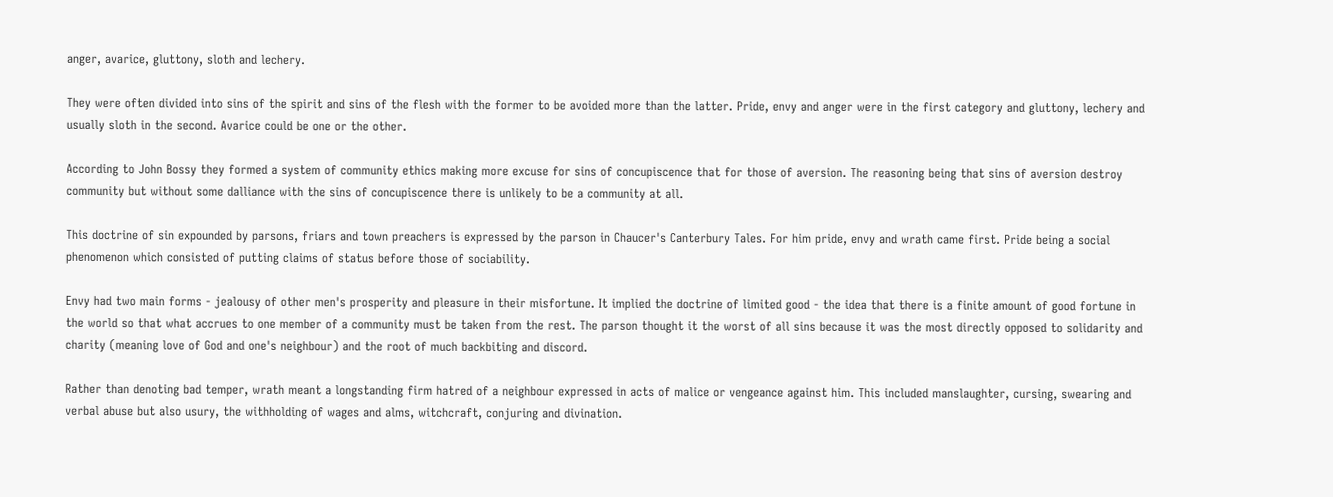anger, avarice, gluttony, sloth and lechery.

They were often divided into sins of the spirit and sins of the flesh with the former to be avoided more than the latter. Pride, envy and anger were in the first category and gluttony, lechery and usually sloth in the second. Avarice could be one or the other.

According to John Bossy they formed a system of community ethics making more excuse for sins of concupiscence that for those of aversion. The reasoning being that sins of aversion destroy community but without some dalliance with the sins of concupiscence there is unlikely to be a community at all.

This doctrine of sin expounded by parsons, friars and town preachers is expressed by the parson in Chaucer's Canterbury Tales. For him pride, envy and wrath came first. Pride being a social phenomenon which consisted of putting claims of status before those of sociability.

Envy had two main forms - jealousy of other men's prosperity and pleasure in their misfortune. It implied the doctrine of limited good - the idea that there is a finite amount of good fortune in the world so that what accrues to one member of a community must be taken from the rest. The parson thought it the worst of all sins because it was the most directly opposed to solidarity and charity (meaning love of God and one's neighbour) and the root of much backbiting and discord.

Rather than denoting bad temper, wrath meant a longstanding firm hatred of a neighbour expressed in acts of malice or vengeance against him. This included manslaughter, cursing, swearing and verbal abuse but also usury, the withholding of wages and alms, witchcraft, conjuring and divination.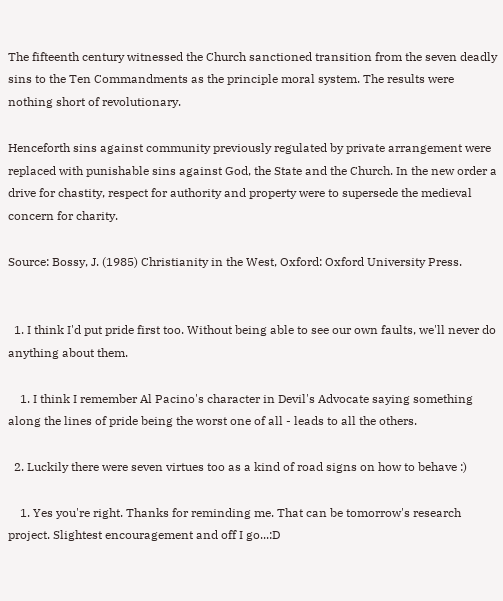The fifteenth century witnessed the Church sanctioned transition from the seven deadly sins to the Ten Commandments as the principle moral system. The results were nothing short of revolutionary.

Henceforth sins against community previously regulated by private arrangement were replaced with punishable sins against God, the State and the Church. In the new order a drive for chastity, respect for authority and property were to supersede the medieval concern for charity.

Source: Bossy, J. (1985) Christianity in the West, Oxford: Oxford University Press.


  1. I think I'd put pride first too. Without being able to see our own faults, we'll never do anything about them.

    1. I think I remember Al Pacino's character in Devil's Advocate saying something along the lines of pride being the worst one of all - leads to all the others.

  2. Luckily there were seven virtues too as a kind of road signs on how to behave :)

    1. Yes you're right. Thanks for reminding me. That can be tomorrow's research project. Slightest encouragement and off I go...:D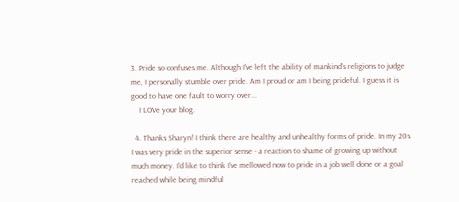3. Pride so confuses me. Although I've left the ability of mankind's religions to judge me, I personally stumble over pride. Am I proud or am I being prideful. I guess it is good to have one fault to worry over...
    I LOVe your blog.

  4. Thanks Sharyn! I think there are healthy and unhealthy forms of pride. In my 20s I was very pride in the superior sense - a reaction to shame of growing up without much money. I'd like to think I've mellowed now to pride in a job well done or a goal reached while being mindful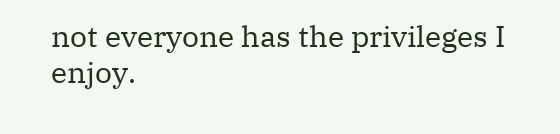not everyone has the privileges I enjoy.